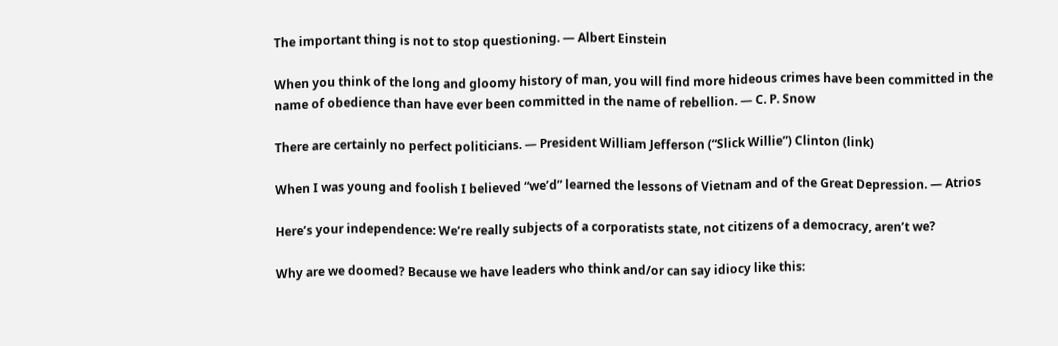The important thing is not to stop questioning. — Albert Einstein

When you think of the long and gloomy history of man, you will find more hideous crimes have been committed in the name of obedience than have ever been committed in the name of rebellion. — C. P. Snow

There are certainly no perfect politicians. — President William Jefferson (“Slick Willie”) Clinton (link)

When I was young and foolish I believed “we’d” learned the lessons of Vietnam and of the Great Depression. — Atrios

Here’s your independence: We’re really subjects of a corporatists state, not citizens of a democracy, aren’t we?

Why are we doomed? Because we have leaders who think and/or can say idiocy like this: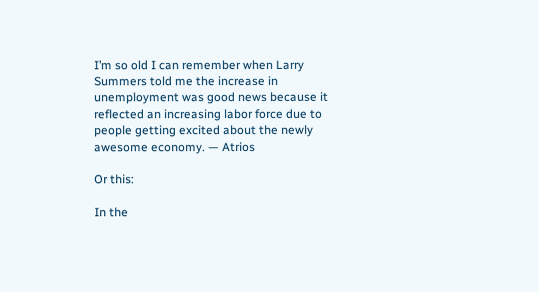I’m so old I can remember when Larry Summers told me the increase in unemployment was good news because it reflected an increasing labor force due to people getting excited about the newly awesome economy. — Atrios

Or this:

In the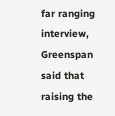far ranging interview, Greenspan said that raising the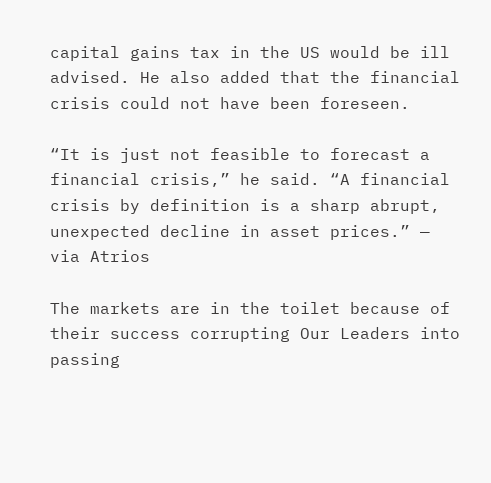capital gains tax in the US would be ill advised. He also added that the financial crisis could not have been foreseen.

“It is just not feasible to forecast a financial crisis,” he said. “A financial crisis by definition is a sharp abrupt, unexpected decline in asset prices.” — via Atrios

The markets are in the toilet because of their success corrupting Our Leaders into passing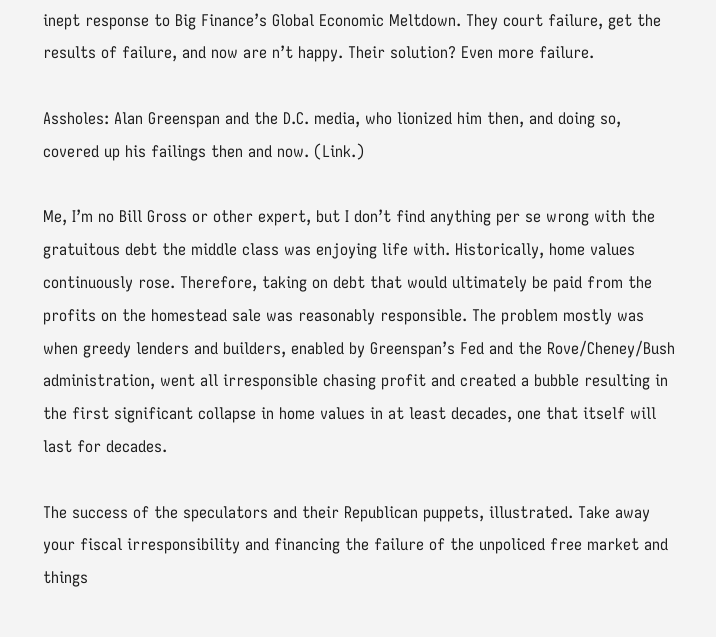inept response to Big Finance’s Global Economic Meltdown. They court failure, get the results of failure, and now are n’t happy. Their solution? Even more failure.

Assholes: Alan Greenspan and the D.C. media, who lionized him then, and doing so, covered up his failings then and now. (Link.)

Me, I’m no Bill Gross or other expert, but I don’t find anything per se wrong with the gratuitous debt the middle class was enjoying life with. Historically, home values continuously rose. Therefore, taking on debt that would ultimately be paid from the profits on the homestead sale was reasonably responsible. The problem mostly was when greedy lenders and builders, enabled by Greenspan’s Fed and the Rove/Cheney/Bush administration, went all irresponsible chasing profit and created a bubble resulting in the first significant collapse in home values in at least decades, one that itself will last for decades.

The success of the speculators and their Republican puppets, illustrated. Take away your fiscal irresponsibility and financing the failure of the unpoliced free market and things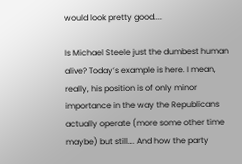would look pretty good....

Is Michael Steele just the dumbest human alive? Today’s example is here. I mean, really, his position is of only minor importance in the way the Republicans actually operate (more some other time maybe) but still…. And how the party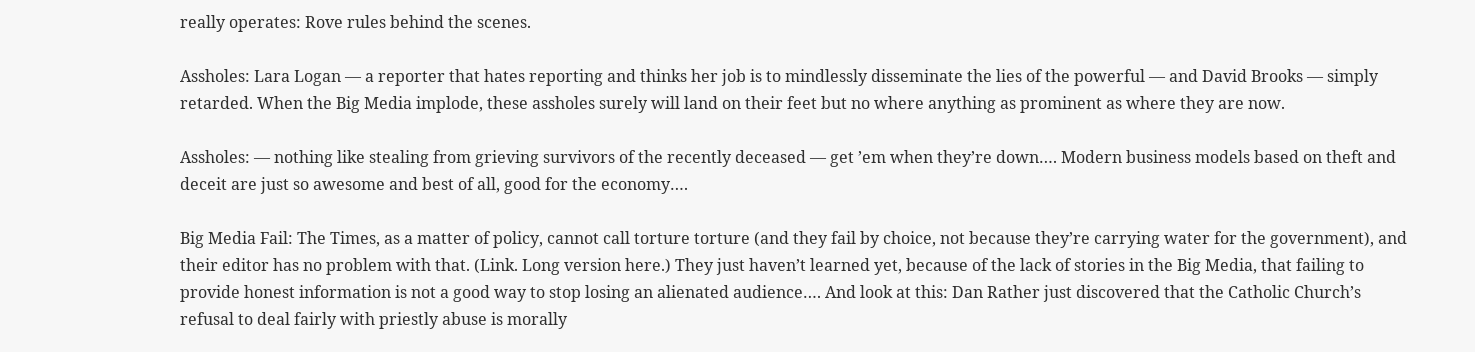really operates: Rove rules behind the scenes.

Assholes: Lara Logan — a reporter that hates reporting and thinks her job is to mindlessly disseminate the lies of the powerful — and David Brooks — simply retarded. When the Big Media implode, these assholes surely will land on their feet but no where anything as prominent as where they are now.

Assholes: — nothing like stealing from grieving survivors of the recently deceased — get ’em when they’re down…. Modern business models based on theft and deceit are just so awesome and best of all, good for the economy….

Big Media Fail: The Times, as a matter of policy, cannot call torture torture (and they fail by choice, not because they’re carrying water for the government), and their editor has no problem with that. (Link. Long version here.) They just haven’t learned yet, because of the lack of stories in the Big Media, that failing to provide honest information is not a good way to stop losing an alienated audience…. And look at this: Dan Rather just discovered that the Catholic Church’s refusal to deal fairly with priestly abuse is morally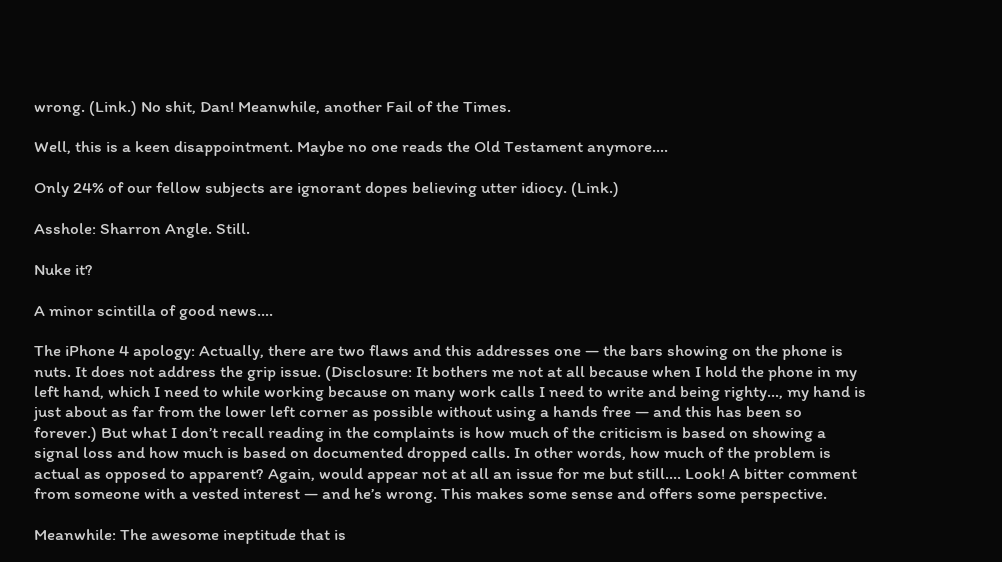wrong. (Link.) No shit, Dan! Meanwhile, another Fail of the Times.

Well, this is a keen disappointment. Maybe no one reads the Old Testament anymore….

Only 24% of our fellow subjects are ignorant dopes believing utter idiocy. (Link.)

Asshole: Sharron Angle. Still.

Nuke it?

A minor scintilla of good news….

The iPhone 4 apology: Actually, there are two flaws and this addresses one — the bars showing on the phone is nuts. It does not address the grip issue. (Disclosure: It bothers me not at all because when I hold the phone in my left hand, which I need to while working because on many work calls I need to write and being righty…, my hand is just about as far from the lower left corner as possible without using a hands free — and this has been so forever.) But what I don’t recall reading in the complaints is how much of the criticism is based on showing a signal loss and how much is based on documented dropped calls. In other words, how much of the problem is actual as opposed to apparent? Again, would appear not at all an issue for me but still…. Look! A bitter comment from someone with a vested interest — and he’s wrong. This makes some sense and offers some perspective.

Meanwhile: The awesome ineptitude that is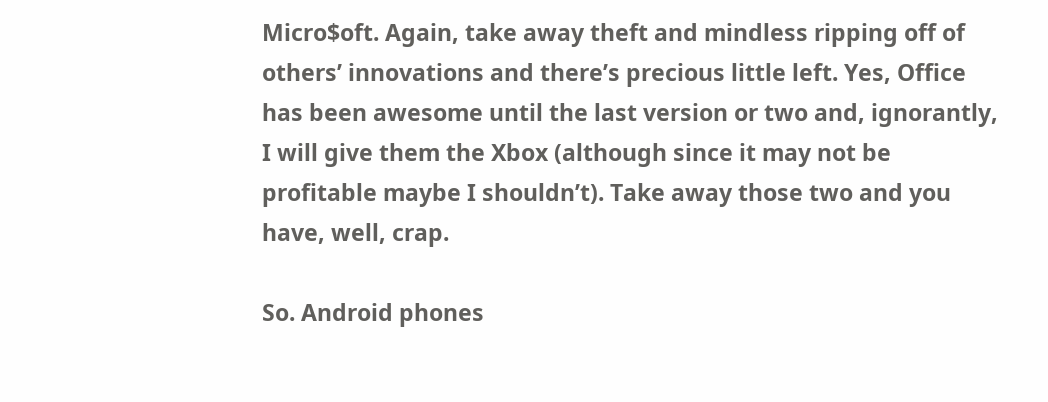Micro$oft. Again, take away theft and mindless ripping off of others’ innovations and there’s precious little left. Yes, Office has been awesome until the last version or two and, ignorantly, I will give them the Xbox (although since it may not be profitable maybe I shouldn’t). Take away those two and you have, well, crap.

So. Android phones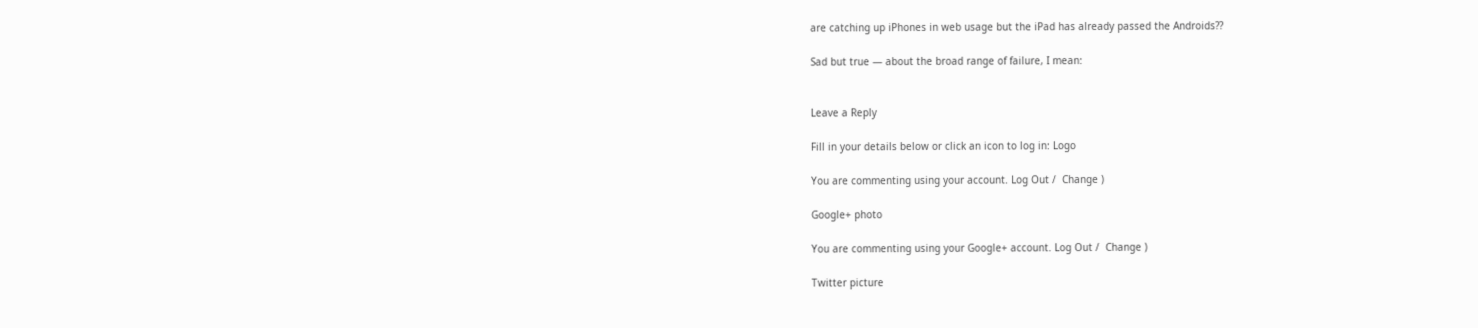are catching up iPhones in web usage but the iPad has already passed the Androids??

Sad but true — about the broad range of failure, I mean:


Leave a Reply

Fill in your details below or click an icon to log in: Logo

You are commenting using your account. Log Out /  Change )

Google+ photo

You are commenting using your Google+ account. Log Out /  Change )

Twitter picture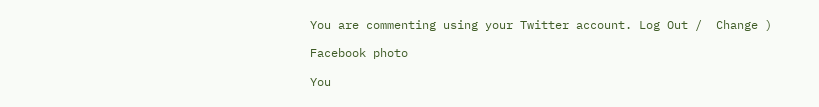You are commenting using your Twitter account. Log Out /  Change )

Facebook photo

You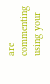are commenting using your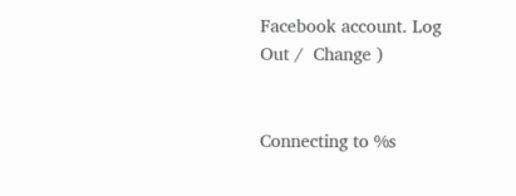Facebook account. Log Out /  Change )


Connecting to %s